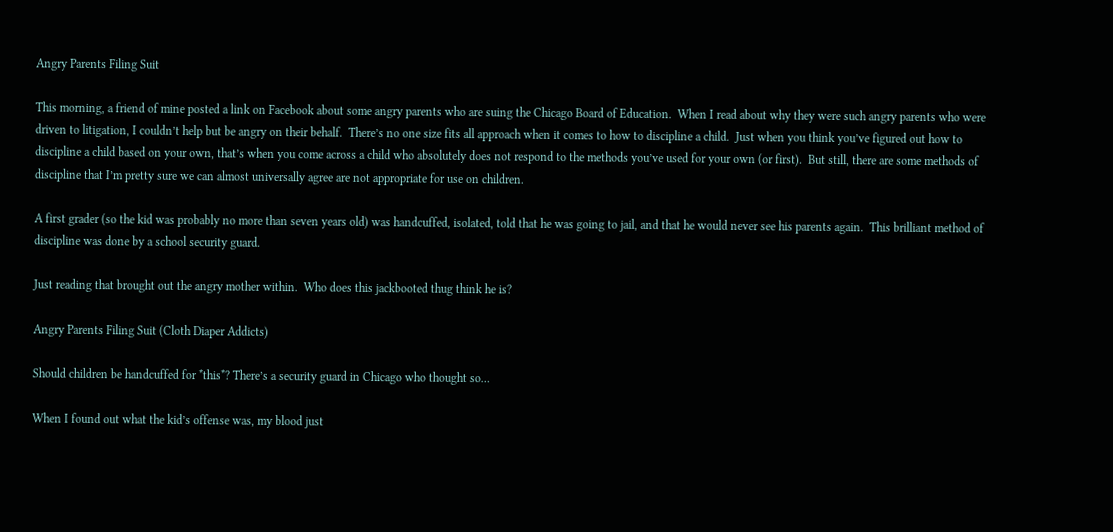Angry Parents Filing Suit

This morning, a friend of mine posted a link on Facebook about some angry parents who are suing the Chicago Board of Education.  When I read about why they were such angry parents who were driven to litigation, I couldn’t help but be angry on their behalf.  There’s no one size fits all approach when it comes to how to discipline a child.  Just when you think you’ve figured out how to discipline a child based on your own, that’s when you come across a child who absolutely does not respond to the methods you’ve used for your own (or first).  But still, there are some methods of discipline that I’m pretty sure we can almost universally agree are not appropriate for use on children.

A first grader (so the kid was probably no more than seven years old) was handcuffed, isolated, told that he was going to jail, and that he would never see his parents again.  This brilliant method of discipline was done by a school security guard.

Just reading that brought out the angry mother within.  Who does this jackbooted thug think he is?

Angry Parents Filing Suit (Cloth Diaper Addicts)

Should children be handcuffed for *this*? There’s a security guard in Chicago who thought so…

When I found out what the kid’s offense was, my blood just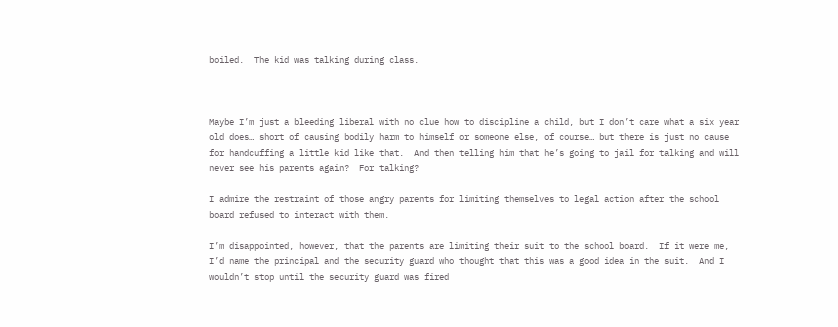boiled.  The kid was talking during class.



Maybe I’m just a bleeding liberal with no clue how to discipline a child, but I don’t care what a six year old does… short of causing bodily harm to himself or someone else, of course… but there is just no cause for handcuffing a little kid like that.  And then telling him that he’s going to jail for talking and will never see his parents again?  For talking?

I admire the restraint of those angry parents for limiting themselves to legal action after the school board refused to interact with them.

I’m disappointed, however, that the parents are limiting their suit to the school board.  If it were me, I’d name the principal and the security guard who thought that this was a good idea in the suit.  And I wouldn’t stop until the security guard was fired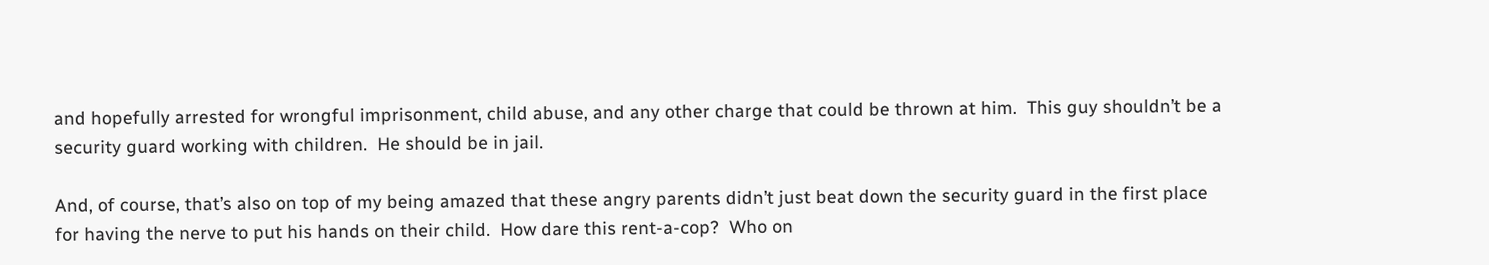and hopefully arrested for wrongful imprisonment, child abuse, and any other charge that could be thrown at him.  This guy shouldn’t be a security guard working with children.  He should be in jail.

And, of course, that’s also on top of my being amazed that these angry parents didn’t just beat down the security guard in the first place for having the nerve to put his hands on their child.  How dare this rent-a-cop?  Who on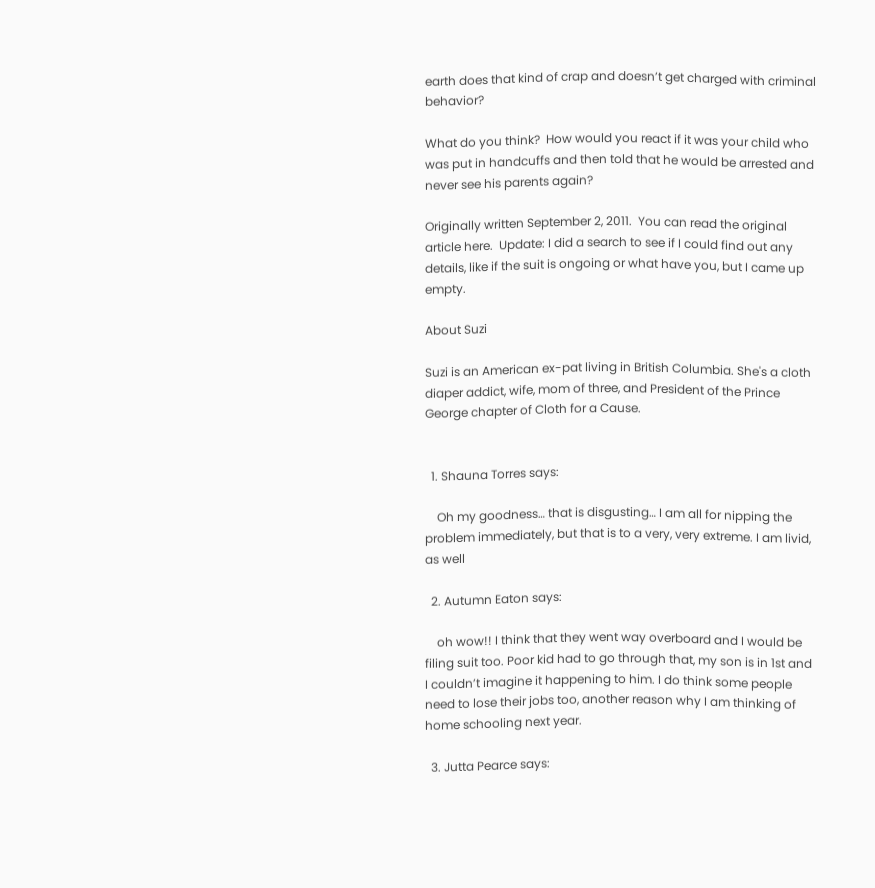earth does that kind of crap and doesn’t get charged with criminal behavior?

What do you think?  How would you react if it was your child who was put in handcuffs and then told that he would be arrested and never see his parents again?

Originally written September 2, 2011.  You can read the original article here.  Update: I did a search to see if I could find out any details, like if the suit is ongoing or what have you, but I came up empty.

About Suzi

Suzi is an American ex-pat living in British Columbia. She's a cloth diaper addict, wife, mom of three, and President of the Prince George chapter of Cloth for a Cause.


  1. Shauna Torres says:

    Oh my goodness… that is disgusting… I am all for nipping the problem immediately, but that is to a very, very extreme. I am livid, as well

  2. Autumn Eaton says:

    oh wow!! I think that they went way overboard and I would be filing suit too. Poor kid had to go through that, my son is in 1st and I couldn’t imagine it happening to him. I do think some people need to lose their jobs too, another reason why I am thinking of home schooling next year.

  3. Jutta Pearce says: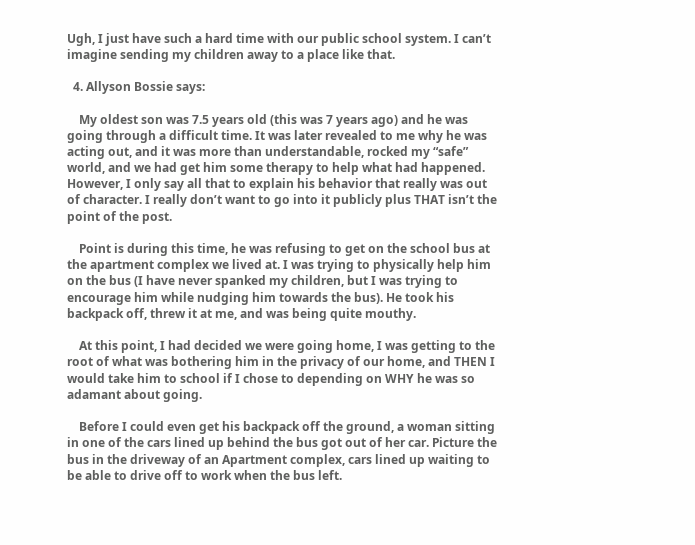Ugh, I just have such a hard time with our public school system. I can’t imagine sending my children away to a place like that.

  4. Allyson Bossie says:

    My oldest son was 7.5 years old (this was 7 years ago) and he was going through a difficult time. It was later revealed to me why he was acting out, and it was more than understandable, rocked my “safe” world, and we had get him some therapy to help what had happened. However, I only say all that to explain his behavior that really was out of character. I really don’t want to go into it publicly plus THAT isn’t the point of the post.

    Point is during this time, he was refusing to get on the school bus at the apartment complex we lived at. I was trying to physically help him on the bus (I have never spanked my children, but I was trying to encourage him while nudging him towards the bus). He took his backpack off, threw it at me, and was being quite mouthy.

    At this point, I had decided we were going home, I was getting to the root of what was bothering him in the privacy of our home, and THEN I would take him to school if I chose to depending on WHY he was so adamant about going.

    Before I could even get his backpack off the ground, a woman sitting in one of the cars lined up behind the bus got out of her car. Picture the bus in the driveway of an Apartment complex, cars lined up waiting to be able to drive off to work when the bus left.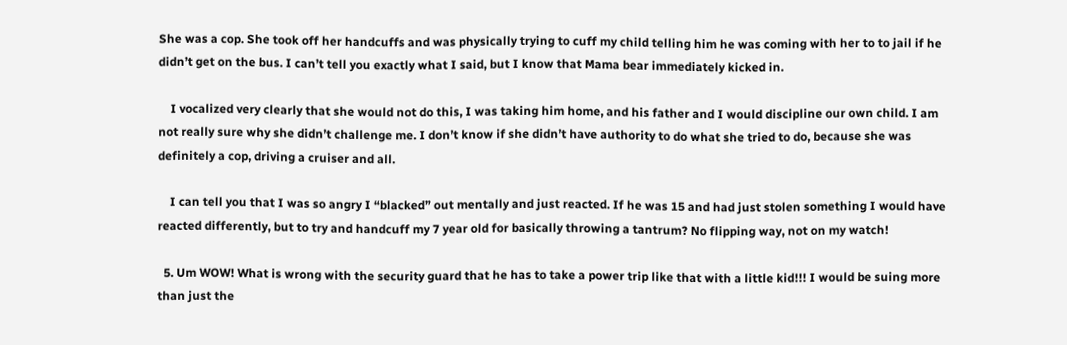She was a cop. She took off her handcuffs and was physically trying to cuff my child telling him he was coming with her to to jail if he didn’t get on the bus. I can’t tell you exactly what I said, but I know that Mama bear immediately kicked in.

    I vocalized very clearly that she would not do this, I was taking him home, and his father and I would discipline our own child. I am not really sure why she didn’t challenge me. I don’t know if she didn’t have authority to do what she tried to do, because she was definitely a cop, driving a cruiser and all.

    I can tell you that I was so angry I “blacked” out mentally and just reacted. If he was 15 and had just stolen something I would have reacted differently, but to try and handcuff my 7 year old for basically throwing a tantrum? No flipping way, not on my watch!

  5. Um WOW! What is wrong with the security guard that he has to take a power trip like that with a little kid!!! I would be suing more than just the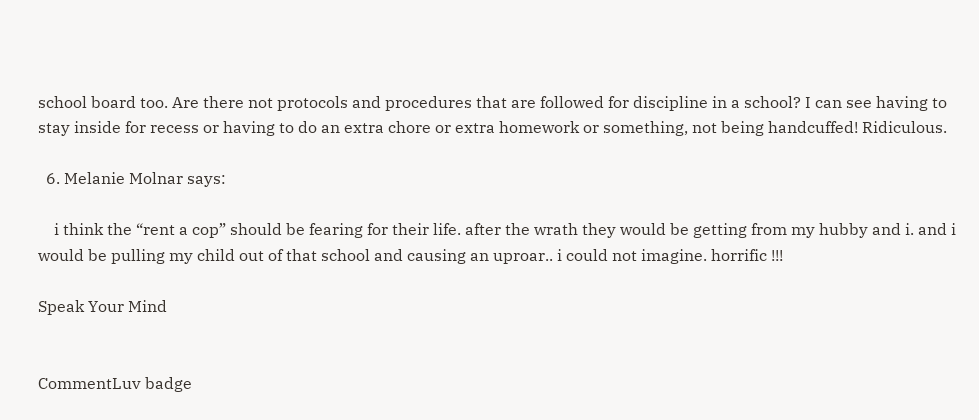school board too. Are there not protocols and procedures that are followed for discipline in a school? I can see having to stay inside for recess or having to do an extra chore or extra homework or something, not being handcuffed! Ridiculous.

  6. Melanie Molnar says:

    i think the “rent a cop” should be fearing for their life. after the wrath they would be getting from my hubby and i. and i would be pulling my child out of that school and causing an uproar.. i could not imagine. horrific !!!

Speak Your Mind


CommentLuv badge